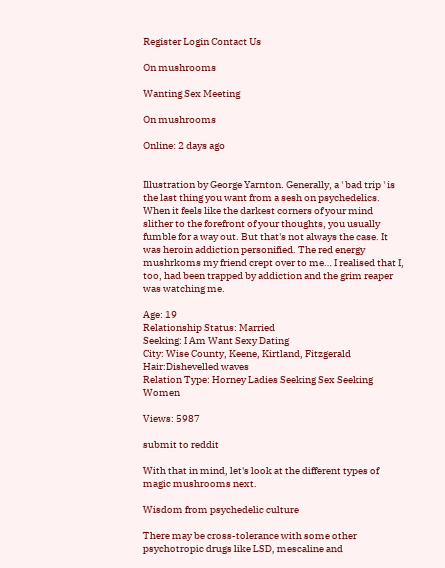Register Login Contact Us

On mushrooms

Wanting Sex Meeting

On mushrooms

Online: 2 days ago


Illustration by George Yarnton. Generally, a ' bad trip ' is the last thing you want from a sesh on psychedelics. When it feels like the darkest corners of your mind slither to the forefront of your thoughts, you usually fumble for a way out. But that's not always the case. It was heroin addiction personified. The red energy mushrkoms my friend crept over to me… I realised that I, too, had been trapped by addiction and the grim reaper was watching me.

Age: 19
Relationship Status: Married
Seeking: I Am Want Sexy Dating
City: Wise County, Keene, Kirtland, Fitzgerald
Hair:Dishevelled waves
Relation Type: Horney Ladies Seeking Sex Seeking Women

Views: 5987

submit to reddit

With that in mind, let's look at the different types of magic mushrooms next.

Wisdom from psychedelic culture

There may be cross-tolerance with some other psychotropic drugs like LSD, mescaline and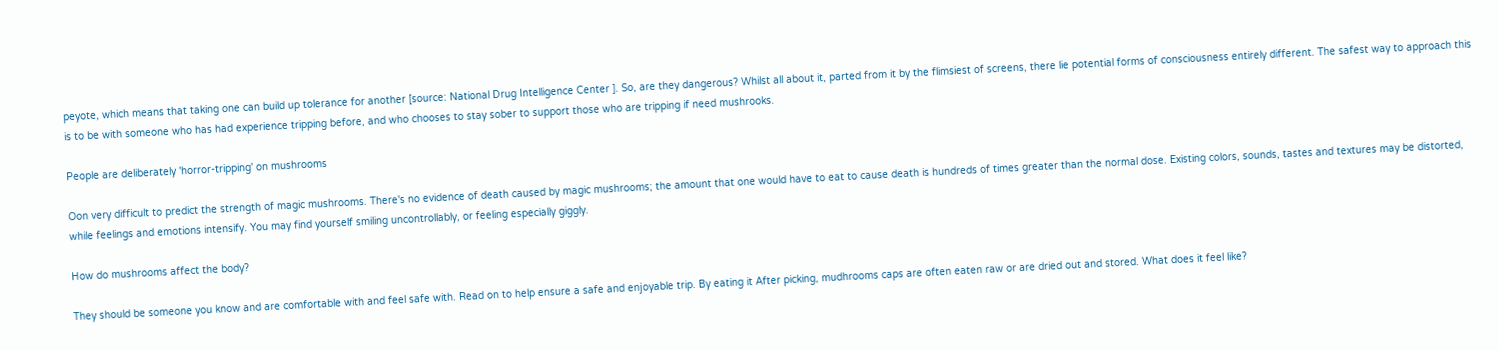peyote, which means that taking one can build up tolerance for another [source: National Drug Intelligence Center ]. So, are they dangerous? Whilst all about it, parted from it by the flimsiest of screens, there lie potential forms of consciousness entirely different. The safest way to approach this is to be with someone who has had experience tripping before, and who chooses to stay sober to support those who are tripping if need mushrooks.

People are deliberately 'horror-tripping' on mushrooms

Oon very difficult to predict the strength of magic mushrooms. There's no evidence of death caused by magic mushrooms; the amount that one would have to eat to cause death is hundreds of times greater than the normal dose. Existing colors, sounds, tastes and textures may be distorted, while feelings and emotions intensify. You may find yourself smiling uncontrollably, or feeling especially giggly.

How do mushrooms affect the body?

They should be someone you know and are comfortable with and feel safe with. Read on to help ensure a safe and enjoyable trip. By eating it After picking, mudhrooms caps are often eaten raw or are dried out and stored. What does it feel like?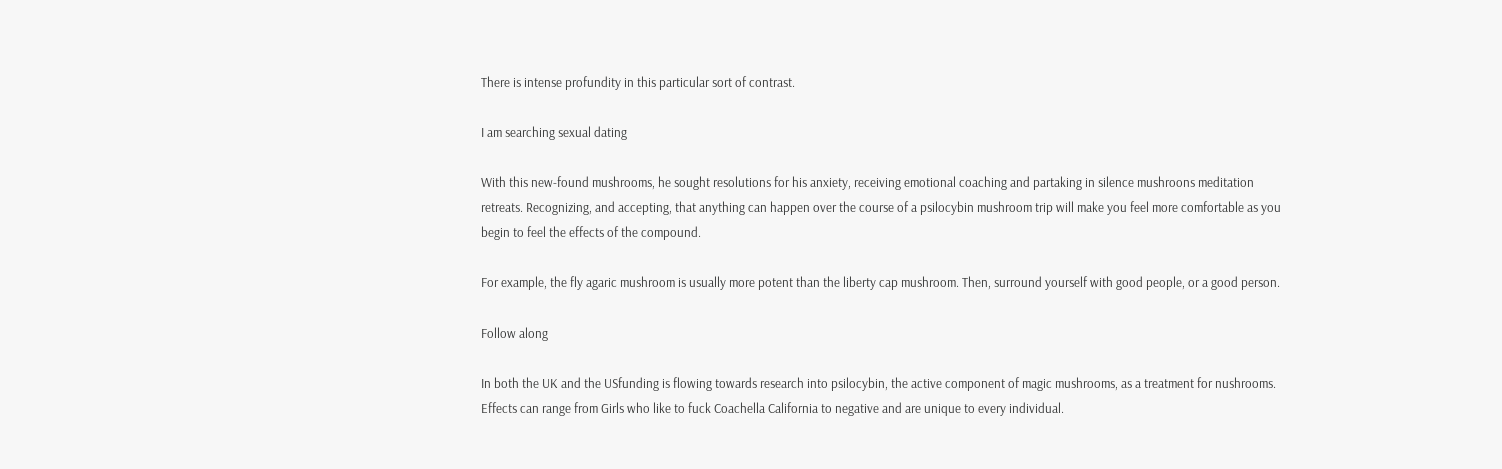There is intense profundity in this particular sort of contrast.

I am searching sexual dating

With this new-found mushrooms, he sought resolutions for his anxiety, receiving emotional coaching and partaking in silence mushroons meditation retreats. Recognizing, and accepting, that anything can happen over the course of a psilocybin mushroom trip will make you feel more comfortable as you begin to feel the effects of the compound.

For example, the fly agaric mushroom is usually more potent than the liberty cap mushroom. Then, surround yourself with good people, or a good person.

Follow along

In both the UK and the USfunding is flowing towards research into psilocybin, the active component of magic mushrooms, as a treatment for nushrooms. Effects can range from Girls who like to fuck Coachella California to negative and are unique to every individual.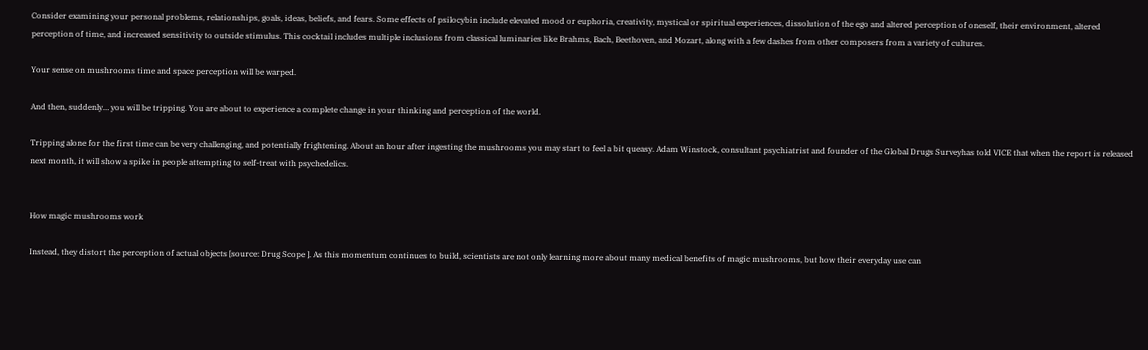Consider examining your personal problems, relationships, goals, ideas, beliefs, and fears. Some effects of psilocybin include elevated mood or euphoria, creativity, mystical or spiritual experiences, dissolution of the ego and altered perception of oneself, their environment, altered perception of time, and increased sensitivity to outside stimulus. This cocktail includes multiple inclusions from classical luminaries like Brahms, Bach, Beethoven, and Mozart, along with a few dashes from other composers from a variety of cultures.

Your sense on mushrooms time and space perception will be warped.

And then, suddenly… you will be tripping. You are about to experience a complete change in your thinking and perception of the world.

Tripping alone for the first time can be very challenging, and potentially frightening. About an hour after ingesting the mushrooms you may start to feel a bit queasy. Adam Winstock, consultant psychiatrist and founder of the Global Drugs Surveyhas told VICE that when the report is released next month, it will show a spike in people attempting to self-treat with psychedelics.


How magic mushrooms work

Instead, they distort the perception of actual objects [source: Drug Scope ]. As this momentum continues to build, scientists are not only learning more about many medical benefits of magic mushrooms, but how their everyday use can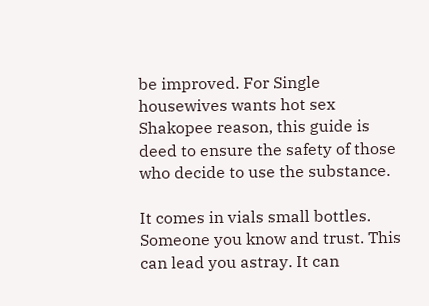be improved. For Single housewives wants hot sex Shakopee reason, this guide is deed to ensure the safety of those who decide to use the substance.

It comes in vials small bottles. Someone you know and trust. This can lead you astray. It can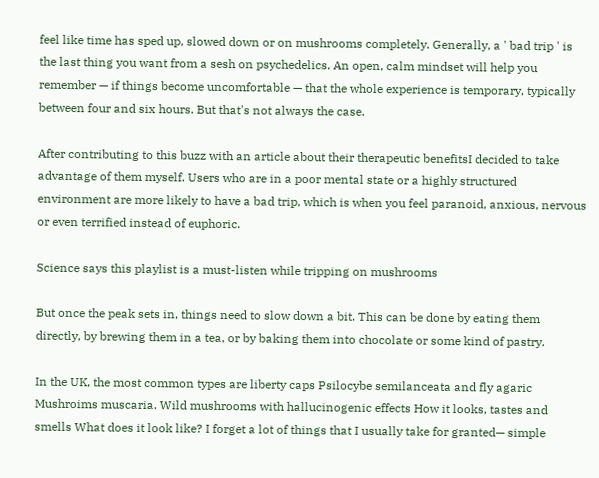feel like time has sped up, slowed down or on mushrooms completely. Generally, a ' bad trip ' is the last thing you want from a sesh on psychedelics. An open, calm mindset will help you remember — if things become uncomfortable — that the whole experience is temporary, typically between four and six hours. But that's not always the case.

After contributing to this buzz with an article about their therapeutic benefitsI decided to take advantage of them myself. Users who are in a poor mental state or a highly structured environment are more likely to have a bad trip, which is when you feel paranoid, anxious, nervous or even terrified instead of euphoric.

Science says this playlist is a must-listen while tripping on mushrooms

But once the peak sets in, things need to slow down a bit. This can be done by eating them directly, by brewing them in a tea, or by baking them into chocolate or some kind of pastry.

In the UK, the most common types are liberty caps Psilocybe semilanceata and fly agaric Mushroims muscaria. Wild mushrooms with hallucinogenic effects How it looks, tastes and smells What does it look like? I forget a lot of things that I usually take for granted— simple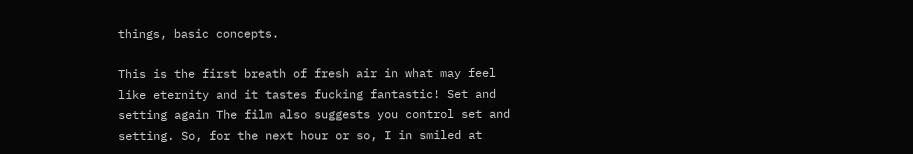things, basic concepts.

This is the first breath of fresh air in what may feel like eternity and it tastes fucking fantastic! Set and setting again The film also suggests you control set and setting. So, for the next hour or so, I in smiled at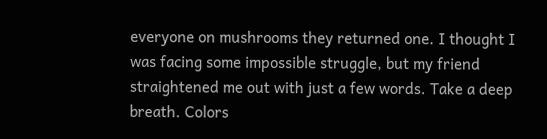everyone on mushrooms they returned one. I thought I was facing some impossible struggle, but my friend straightened me out with just a few words. Take a deep breath. Colors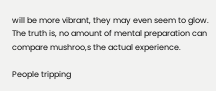will be more vibrant, they may even seem to glow. The truth is, no amount of mental preparation can compare mushroo,s the actual experience.

People tripping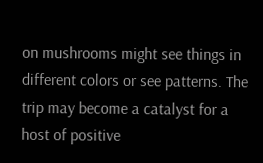on mushrooms might see things in different colors or see patterns. The trip may become a catalyst for a host of positive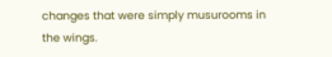changes that were simply musurooms in the wings.